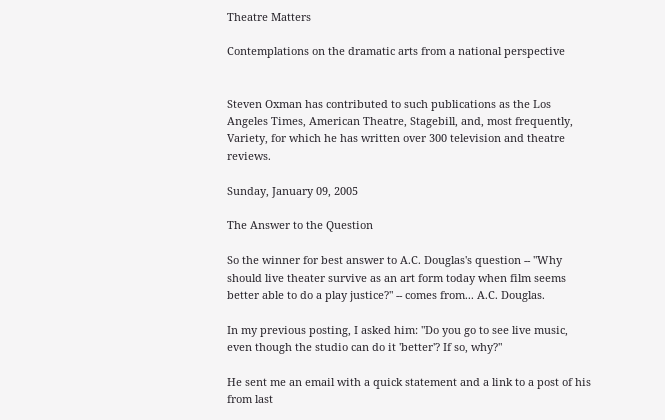Theatre Matters

Contemplations on the dramatic arts from a national perspective


Steven Oxman has contributed to such publications as the Los Angeles Times, American Theatre, Stagebill, and, most frequently, Variety, for which he has written over 300 television and theatre reviews.

Sunday, January 09, 2005

The Answer to the Question

So the winner for best answer to A.C. Douglas's question -- "Why should live theater survive as an art form today when film seems better able to do a play justice?" -- comes from... A.C. Douglas.

In my previous posting, I asked him: "Do you go to see live music, even though the studio can do it 'better'? If so, why?"

He sent me an email with a quick statement and a link to a post of his from last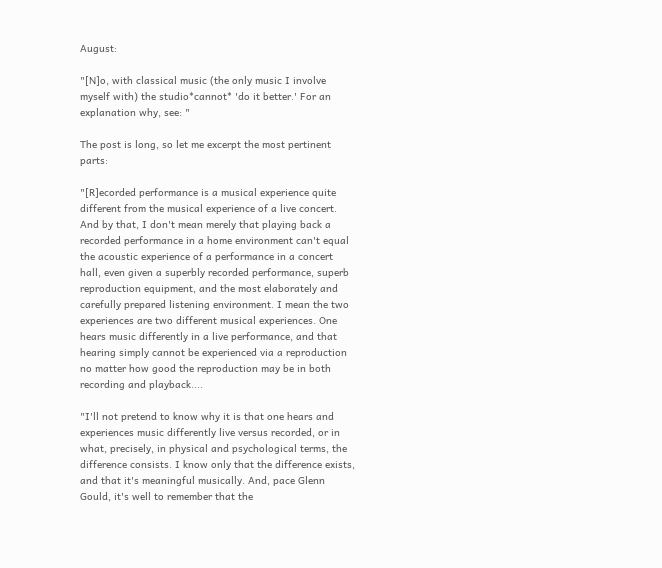August:

"[N]o, with classical music (the only music I involve myself with) the studio*cannot* 'do it better.' For an explanation why, see: "

The post is long, so let me excerpt the most pertinent parts:

"[R]ecorded performance is a musical experience quite different from the musical experience of a live concert. And by that, I don't mean merely that playing back a recorded performance in a home environment can't equal the acoustic experience of a performance in a concert hall, even given a superbly recorded performance, superb reproduction equipment, and the most elaborately and carefully prepared listening environment. I mean the two experiences are two different musical experiences. One hears music differently in a live performance, and that hearing simply cannot be experienced via a reproduction no matter how good the reproduction may be in both recording and playback....

"I'll not pretend to know why it is that one hears and experiences music differently live versus recorded, or in what, precisely, in physical and psychological terms, the difference consists. I know only that the difference exists, and that it's meaningful musically. And, pace Glenn Gould, it's well to remember that the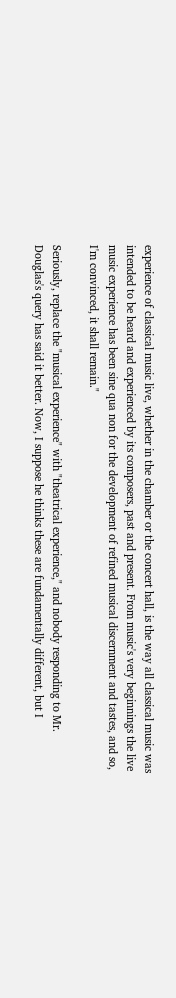experience of classical music live, whether in the chamber or the concert hall, is the way all classical music was intended to be heard and experienced by its composers, past and present. From music's very beginnings the live music experience has been sine qua non for the development of refined musical discernment and tastes, and so, I'm convinced, it shall remain."

Seriously, replace the "musical experience" with "theatrical experience," and nobody responding to Mr. Douglas's query has said it better. Now, I suppose he thinks these are fundamentally different, but I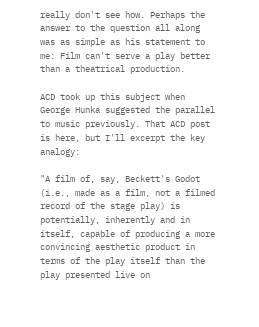really don't see how. Perhaps the answer to the question all along was as simple as his statement to me: Film can't serve a play better than a theatrical production.

ACD took up this subject when George Hunka suggested the parallel to music previously. That ACD post is here, but I'll excerpt the key analogy:

"A film of, say, Beckett's Godot (i.e., made as a film, not a filmed record of the stage play) is potentially, inherently and in itself, capable of producing a more convincing aesthetic product in terms of the play itself than the play presented live on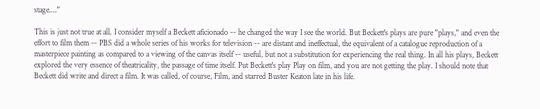stage...."

This is just not true at all. I consider myself a Beckett aficionado -- he changed the way I see the world. But Beckett's plays are pure "plays," and even the effort to film them -- PBS did a whole series of his works for television -- are distant and ineffectual, the equivalent of a catalogue reproduction of a masterpiece painting as compared to a viewing of the canvas itself -- useful, but not a substitution for experiencing the real thing. In all his plays, Beckett explored the very essence of theatricality, the passage of time itself. Put Beckett's play Play on film, and you are not getting the play. I should note that Beckett did write and direct a film. It was called, of course, Film, and starred Buster Keaton late in his life.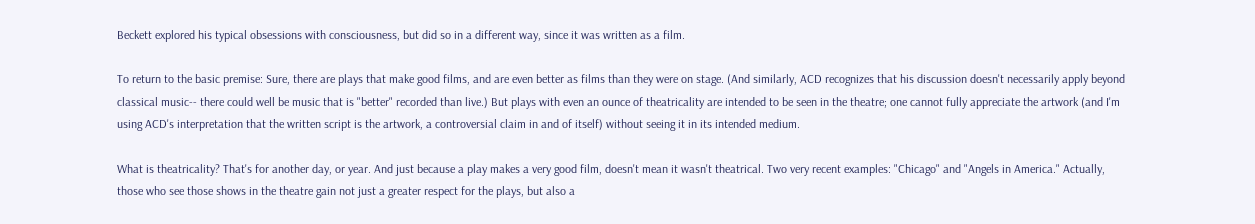Beckett explored his typical obsessions with consciousness, but did so in a different way, since it was written as a film.

To return to the basic premise: Sure, there are plays that make good films, and are even better as films than they were on stage. (And similarly, ACD recognizes that his discussion doesn't necessarily apply beyond classical music-- there could well be music that is "better" recorded than live.) But plays with even an ounce of theatricality are intended to be seen in the theatre; one cannot fully appreciate the artwork (and I'm using ACD's interpretation that the written script is the artwork, a controversial claim in and of itself) without seeing it in its intended medium.

What is theatricality? That's for another day, or year. And just because a play makes a very good film, doesn't mean it wasn't theatrical. Two very recent examples: "Chicago" and "Angels in America." Actually, those who see those shows in the theatre gain not just a greater respect for the plays, but also a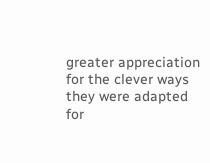greater appreciation for the clever ways they were adapted for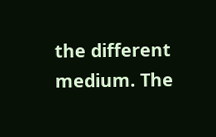the different medium. The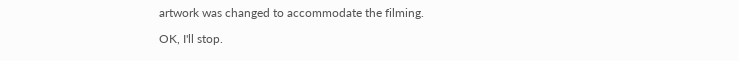artwork was changed to accommodate the filming.

OK, I'll stop.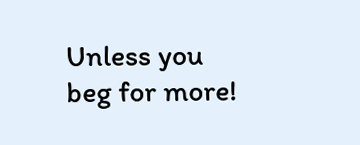Unless you beg for more!